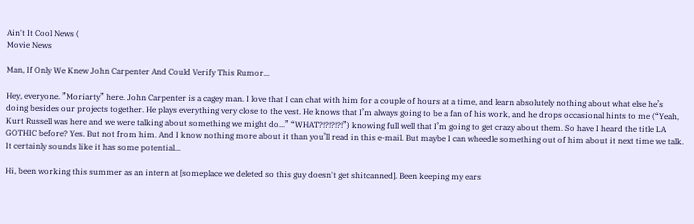Ain't It Cool News (
Movie News

Man, If Only We Knew John Carpenter And Could Verify This Rumor...

Hey, everyone. ”Moriarty” here. John Carpenter is a cagey man. I love that I can chat with him for a couple of hours at a time, and learn absolutely nothing about what else he’s doing besides our projects together. He plays everything very close to the vest. He knows that I’m always going to be a fan of his work, and he drops occasional hints to me (“Yeah, Kurt Russell was here and we were talking about something we might do...” “WHAT?!?!?!?!”) knowing full well that I’m going to get crazy about them. So have I heard the title LA GOTHIC before? Yes. But not from him. And I know nothing more about it than you’ll read in this e-mail. But maybe I can wheedle something out of him about it next time we talk. It certainly sounds like it has some potential...

Hi, been working this summer as an intern at [someplace we deleted so this guy doesn't get shitcanned]. Been keeping my ears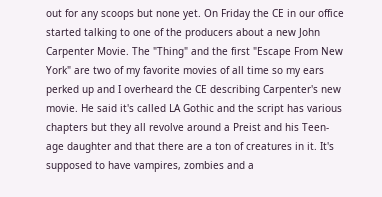out for any scoops but none yet. On Friday the CE in our office started talking to one of the producers about a new John Carpenter Movie. The "Thing" and the first "Escape From New York" are two of my favorite movies of all time so my ears perked up and I overheard the CE describing Carpenter's new movie. He said it's called LA Gothic and the script has various chapters but they all revolve around a Preist and his Teen-age daughter and that there are a ton of creatures in it. It's supposed to have vampires, zombies and a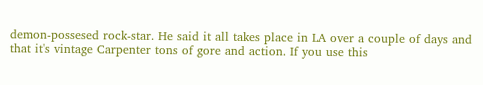demon-possesed rock-star. He said it all takes place in LA over a couple of days and that it's vintage Carpenter tons of gore and action. If you use this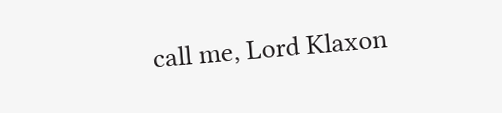call me, Lord Klaxon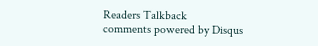Readers Talkback
comments powered by Disqus